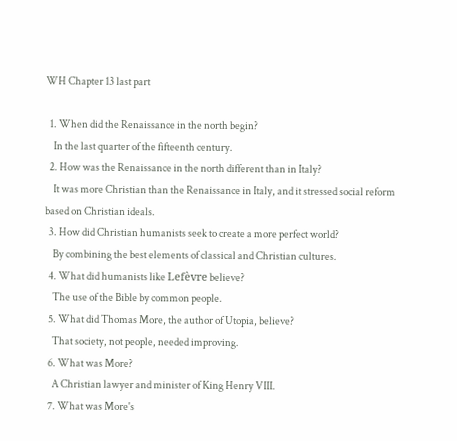WH Chapter 13 last part

  1. When did the Renaissance in the north begin?
    In the last quarter of the fifteenth century.
  2. How was the Renaissance in the north different than in Italy?
    It was more Christian than the Renaissance in Italy, and it stressed social reform based on Christian ideals.
  3. How did Christian humanists seek to create a more perfect world?
    By combining the best elements of classical and Christian cultures.
  4. What did humanists like Lefèvre believe?
    The use of the Bible by common people.
  5. What did Thomas More, the author of Utopia, believe?
    That society, not people, needed improving.
  6. What was More?
    A Christian lawyer and minister of King Henry VIII.
  7. What was More's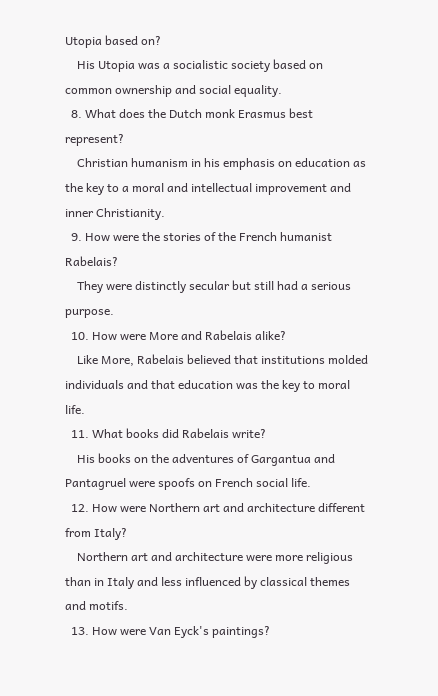Utopia based on?
    His Utopia was a socialistic society based on common ownership and social equality.
  8. What does the Dutch monk Erasmus best represent?
    Christian humanism in his emphasis on education as the key to a moral and intellectual improvement and inner Christianity.
  9. How were the stories of the French humanist Rabelais?
    They were distinctly secular but still had a serious purpose.
  10. How were More and Rabelais alike?
    Like More, Rabelais believed that institutions molded individuals and that education was the key to moral life.
  11. What books did Rabelais write?
    His books on the adventures of Gargantua and Pantagruel were spoofs on French social life.
  12. How were Northern art and architecture different from Italy?
    Northern art and architecture were more religious than in Italy and less influenced by classical themes and motifs.
  13. How were Van Eyck's paintings?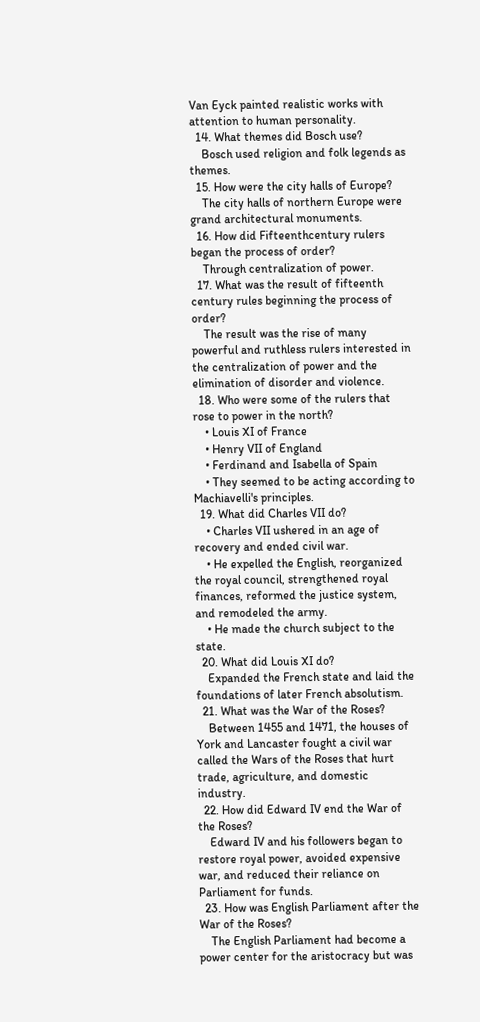Van Eyck painted realistic works with attention to human personality.
  14. What themes did Bosch use?
    Bosch used religion and folk legends as themes.
  15. How were the city halls of Europe?
    The city halls of northern Europe were grand architectural monuments.
  16. How did Fifteenthcentury rulers began the process of order?
    Through centralization of power.
  17. What was the result of fifteenth century rules beginning the process of order?
    The result was the rise of many powerful and ruthless rulers interested in the centralization of power and the elimination of disorder and violence.
  18. Who were some of the rulers that rose to power in the north?
    • Louis XI of France
    • Henry VII of England
    • Ferdinand and Isabella of Spain
    • They seemed to be acting according to Machiavelli's principles.
  19. What did Charles VII do?
    • Charles VII ushered in an age of recovery and ended civil war.
    • He expelled the English, reorganized the royal council, strengthened royal finances, reformed the justice system, and remodeled the army.
    • He made the church subject to the state.
  20. What did Louis XI do?
    Expanded the French state and laid the foundations of later French absolutism.
  21. What was the War of the Roses?
    Between 1455 and 1471, the houses of York and Lancaster fought a civil war called the Wars of the Roses that hurt trade, agriculture, and domestic industry.
  22. How did Edward IV end the War of the Roses?
    Edward IV and his followers began to restore royal power, avoided expensive war, and reduced their reliance on Parliament for funds.
  23. How was English Parliament after the War of the Roses?
    The English Parliament had become a power center for the aristocracy but was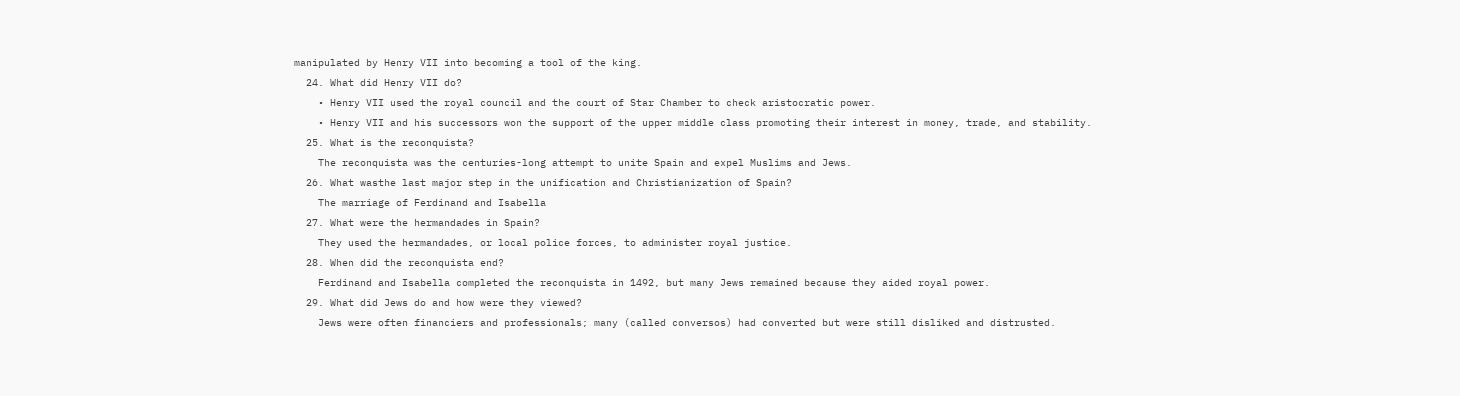manipulated by Henry VII into becoming a tool of the king.
  24. What did Henry VII do?
    • Henry VII used the royal council and the court of Star Chamber to check aristocratic power.
    • Henry VII and his successors won the support of the upper middle class promoting their interest in money, trade, and stability.
  25. What is the reconquista?
    The reconquista was the centuries-long attempt to unite Spain and expel Muslims and Jews.
  26. What wasthe last major step in the unification and Christianization of Spain?
    The marriage of Ferdinand and Isabella
  27. What were the hermandades in Spain?
    They used the hermandades, or local police forces, to administer royal justice.
  28. When did the reconquista end?
    Ferdinand and Isabella completed the reconquista in 1492, but many Jews remained because they aided royal power.
  29. What did Jews do and how were they viewed?
    Jews were often financiers and professionals; many (called conversos) had converted but were still disliked and distrusted.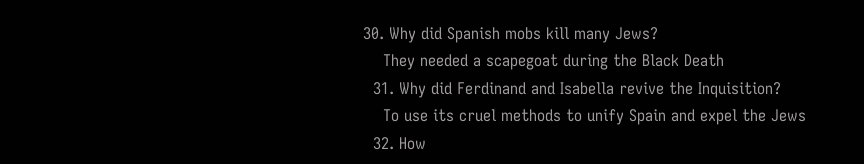30. Why did Spanish mobs kill many Jews?
    They needed a scapegoat during the Black Death
  31. Why did Ferdinand and Isabella revive the Inquisition?
    To use its cruel methods to unify Spain and expel the Jews
  32. How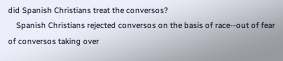did Spanish Christians treat the conversos?
    Spanish Christians rejected conversos on the basis of race--out of fear of conversos taking over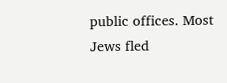public offices. Most Jews fled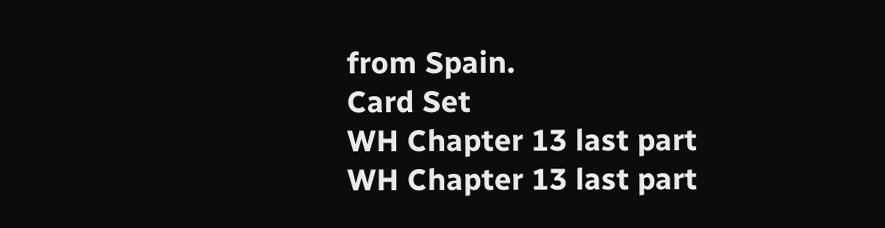from Spain.
Card Set
WH Chapter 13 last part
WH Chapter 13 last part